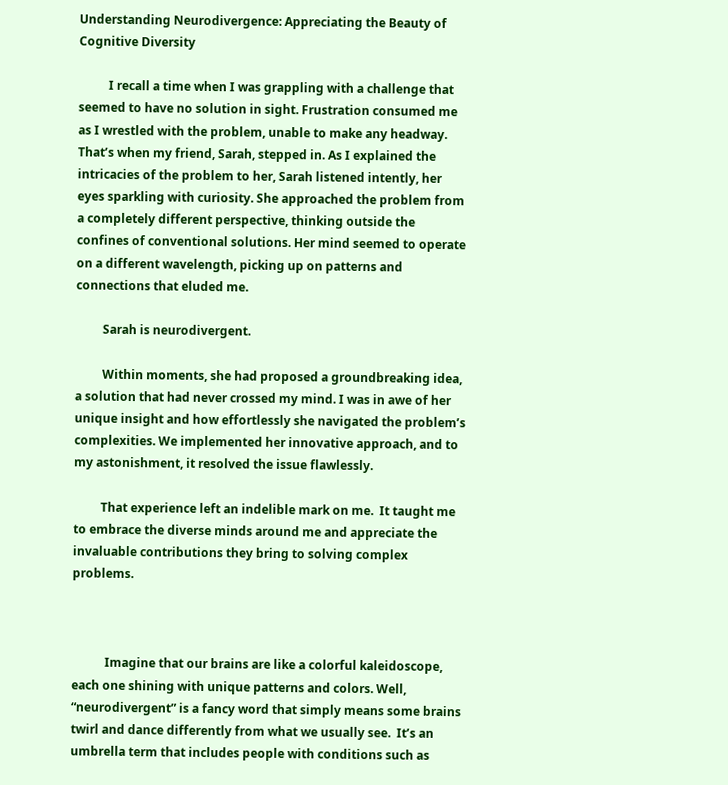Understanding Neurodivergence: Appreciating the Beauty of Cognitive Diversity

          I recall a time when I was grappling with a challenge that seemed to have no solution in sight. Frustration consumed me as I wrestled with the problem, unable to make any headway. That’s when my friend, Sarah, stepped in. As I explained the intricacies of the problem to her, Sarah listened intently, her eyes sparkling with curiosity. She approached the problem from a completely different perspective, thinking outside the confines of conventional solutions. Her mind seemed to operate on a different wavelength, picking up on patterns and connections that eluded me.

         Sarah is neurodivergent.

         Within moments, she had proposed a groundbreaking idea, a solution that had never crossed my mind. I was in awe of her unique insight and how effortlessly she navigated the problem’s complexities. We implemented her innovative approach, and to my astonishment, it resolved the issue flawlessly.

         That experience left an indelible mark on me.  It taught me to embrace the diverse minds around me and appreciate the invaluable contributions they bring to solving complex problems.



           Imagine that our brains are like a colorful kaleidoscope, each one shining with unique patterns and colors. Well, “neurodivergent” is a fancy word that simply means some brains twirl and dance differently from what we usually see.  It’s an umbrella term that includes people with conditions such as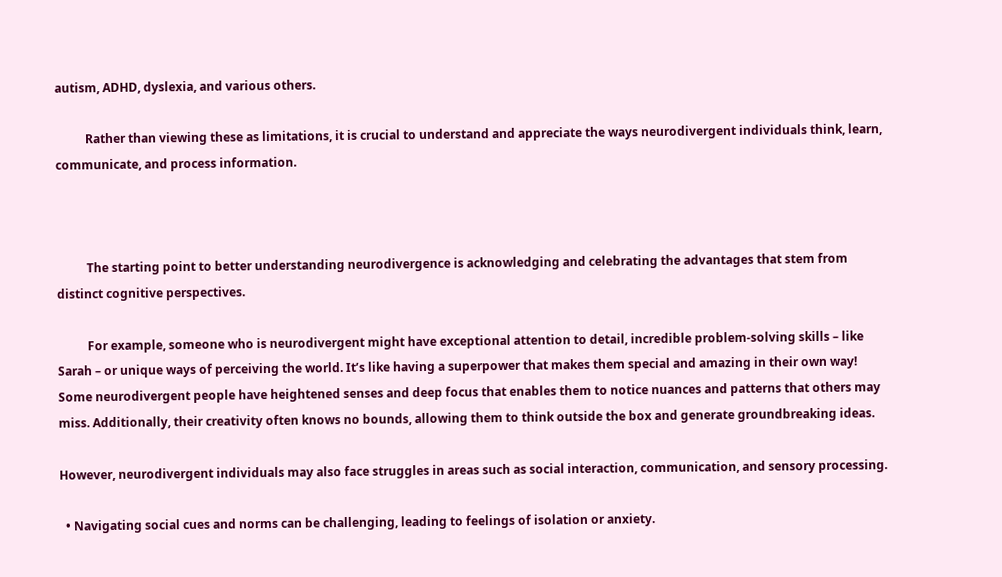autism, ADHD, dyslexia, and various others.

          Rather than viewing these as limitations, it is crucial to understand and appreciate the ways neurodivergent individuals think, learn, communicate, and process information.



          The starting point to better understanding neurodivergence is acknowledging and celebrating the advantages that stem from distinct cognitive perspectives.

          For example, someone who is neurodivergent might have exceptional attention to detail, incredible problem-solving skills – like Sarah – or unique ways of perceiving the world. It’s like having a superpower that makes them special and amazing in their own way!  Some neurodivergent people have heightened senses and deep focus that enables them to notice nuances and patterns that others may miss. Additionally, their creativity often knows no bounds, allowing them to think outside the box and generate groundbreaking ideas.

However, neurodivergent individuals may also face struggles in areas such as social interaction, communication, and sensory processing.

  • Navigating social cues and norms can be challenging, leading to feelings of isolation or anxiety.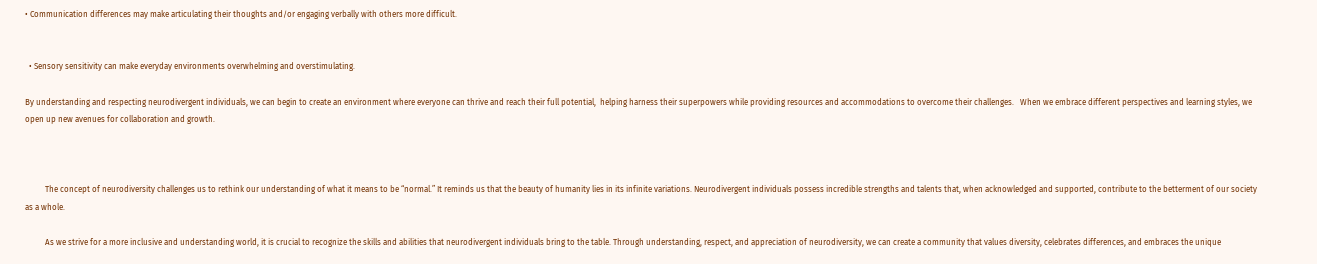• Communication differences may make articulating their thoughts and/or engaging verbally with others more difficult.


  • Sensory sensitivity can make everyday environments overwhelming and overstimulating.

By understanding and respecting neurodivergent individuals, we can begin to create an environment where everyone can thrive and reach their full potential,  helping harness their superpowers while providing resources and accommodations to overcome their challenges.   When we embrace different perspectives and learning styles, we open up new avenues for collaboration and growth.



          The concept of neurodiversity challenges us to rethink our understanding of what it means to be “normal.” It reminds us that the beauty of humanity lies in its infinite variations. Neurodivergent individuals possess incredible strengths and talents that, when acknowledged and supported, contribute to the betterment of our society as a whole.

          As we strive for a more inclusive and understanding world, it is crucial to recognize the skills and abilities that neurodivergent individuals bring to the table. Through understanding, respect, and appreciation of neurodiversity, we can create a community that values diversity, celebrates differences, and embraces the unique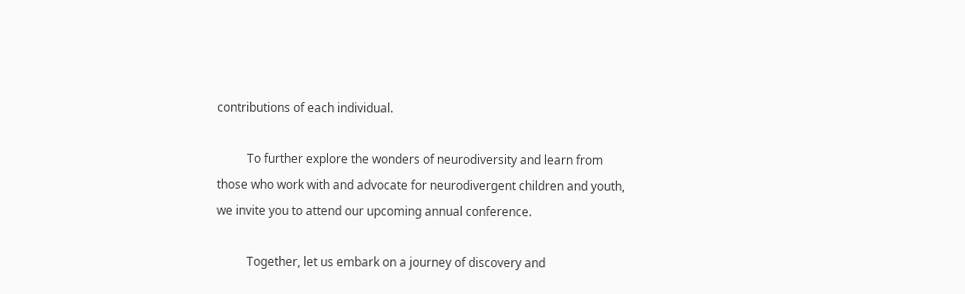contributions of each individual.

          To further explore the wonders of neurodiversity and learn from those who work with and advocate for neurodivergent children and youth, we invite you to attend our upcoming annual conference.

          Together, let us embark on a journey of discovery and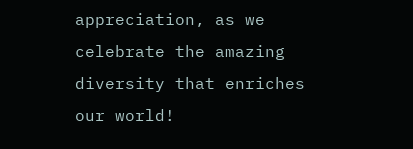appreciation, as we celebrate the amazing diversity that enriches our world!